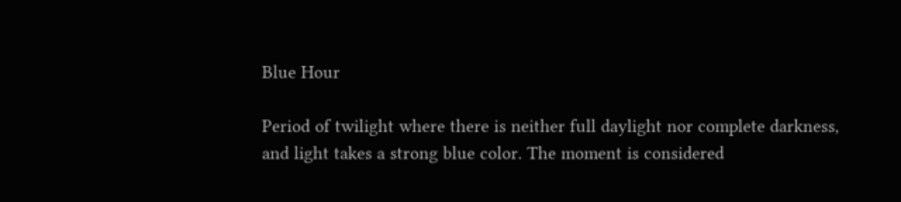Blue Hour

Period of twilight where there is neither full daylight nor complete darkness, and light takes a strong blue color. The moment is considered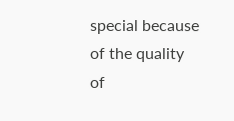special because of the quality of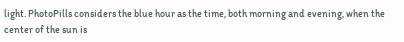light. PhotoPills considers the blue hour as the time, both morning and evening, when the center of the sun is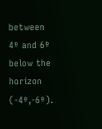between 4º and 6º below the horizon (-4º,-6º).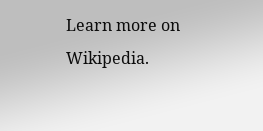Learn more on Wikipedia.